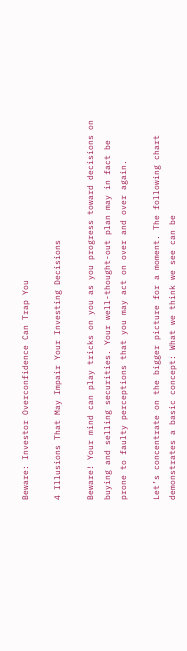Beware: Investor Overconfidence Can Trap You

4 Illusions That May Impair Your Investing Decisions

Beware! Your mind can play tricks on you as you progress toward decisions on buying and selling securities. Your well-thought-out plan may in fact be prone to faulty perceptions that you may act on over and over again.

Let’s concentrate on the bigger picture for a moment. The following chart demonstrates a basic concept: What we think we see can be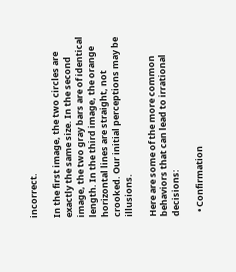incorrect.

In the first image, the two circles are exactly the same size. In the second image, the two gray bars are of identical length. In the third image, the orange horizontal lines are straight, not crooked. Our initial perceptions may be illusions.

Here are some of the more common behaviors that can lead to irrational decisions:

  • Confirmation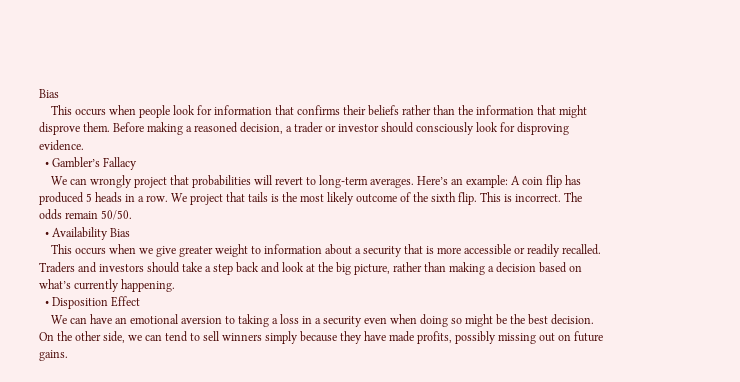Bias
    This occurs when people look for information that confirms their beliefs rather than the information that might disprove them. Before making a reasoned decision, a trader or investor should consciously look for disproving evidence.
  • Gambler’s Fallacy
    We can wrongly project that probabilities will revert to long-term averages. Here’s an example: A coin flip has produced 5 heads in a row. We project that tails is the most likely outcome of the sixth flip. This is incorrect. The odds remain 50/50.
  • Availability Bias
    This occurs when we give greater weight to information about a security that is more accessible or readily recalled. Traders and investors should take a step back and look at the big picture, rather than making a decision based on what’s currently happening.
  • Disposition Effect
    We can have an emotional aversion to taking a loss in a security even when doing so might be the best decision. On the other side, we can tend to sell winners simply because they have made profits, possibly missing out on future gains.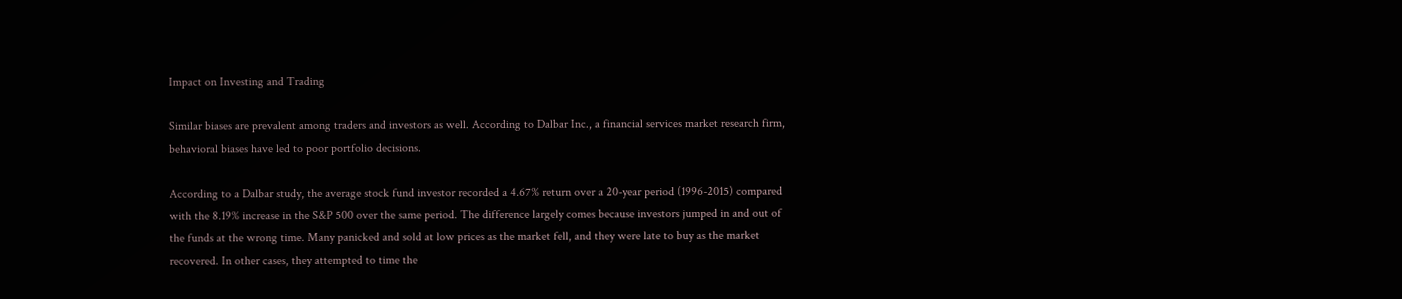Impact on Investing and Trading

Similar biases are prevalent among traders and investors as well. According to Dalbar Inc., a financial services market research firm, behavioral biases have led to poor portfolio decisions.

According to a Dalbar study, the average stock fund investor recorded a 4.67% return over a 20-year period (1996-2015) compared with the 8.19% increase in the S&P 500 over the same period. The difference largely comes because investors jumped in and out of the funds at the wrong time. Many panicked and sold at low prices as the market fell, and they were late to buy as the market recovered. In other cases, they attempted to time the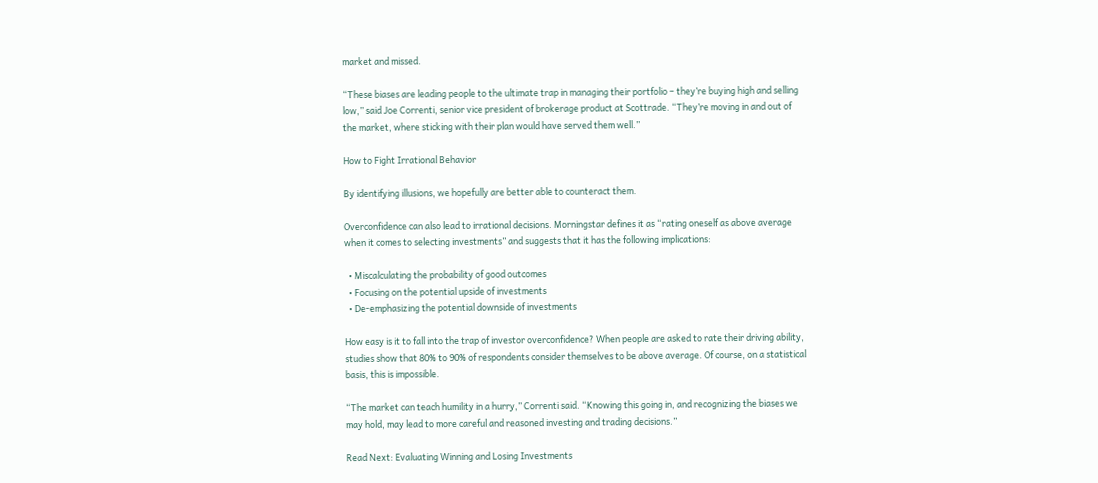market and missed.

“These biases are leading people to the ultimate trap in managing their portfolio – they’re buying high and selling low,” said Joe Correnti, senior vice president of brokerage product at Scottrade. “They’re moving in and out of the market, where sticking with their plan would have served them well.”

How to Fight Irrational Behavior

By identifying illusions, we hopefully are better able to counteract them.

Overconfidence can also lead to irrational decisions. Morningstar defines it as “rating oneself as above average when it comes to selecting investments” and suggests that it has the following implications:

  • Miscalculating the probability of good outcomes
  • Focusing on the potential upside of investments
  • De-emphasizing the potential downside of investments

How easy is it to fall into the trap of investor overconfidence? When people are asked to rate their driving ability, studies show that 80% to 90% of respondents consider themselves to be above average. Of course, on a statistical basis, this is impossible.

“The market can teach humility in a hurry,” Correnti said. “Knowing this going in, and recognizing the biases we may hold, may lead to more careful and reasoned investing and trading decisions.”

Read Next: Evaluating Winning and Losing Investments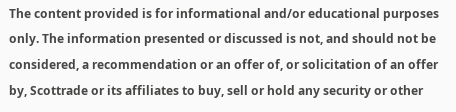The content provided is for informational and/or educational purposes only. The information presented or discussed is not, and should not be considered, a recommendation or an offer of, or solicitation of an offer by, Scottrade or its affiliates to buy, sell or hold any security or other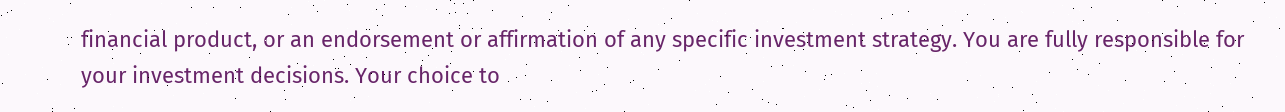financial product, or an endorsement or affirmation of any specific investment strategy. You are fully responsible for your investment decisions. Your choice to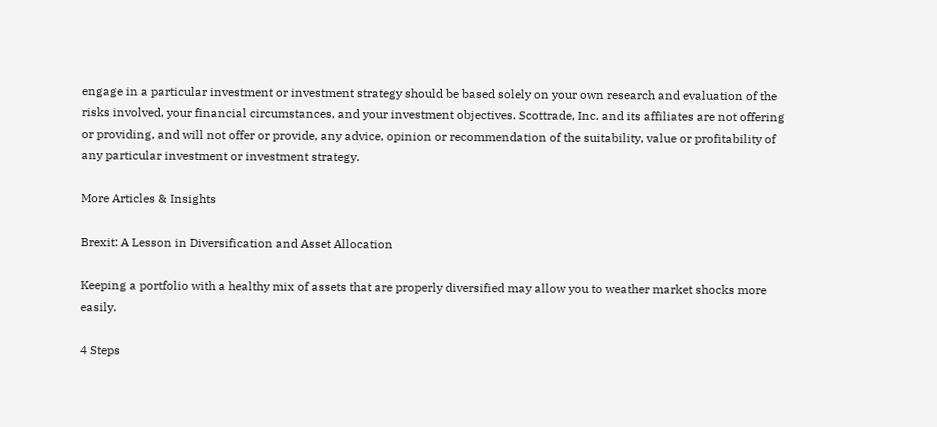engage in a particular investment or investment strategy should be based solely on your own research and evaluation of the risks involved, your financial circumstances, and your investment objectives. Scottrade, Inc. and its affiliates are not offering or providing, and will not offer or provide, any advice, opinion or recommendation of the suitability, value or profitability of any particular investment or investment strategy.

More Articles & Insights

Brexit: A Lesson in Diversification and Asset Allocation

Keeping a portfolio with a healthy mix of assets that are properly diversified may allow you to weather market shocks more easily.

4 Steps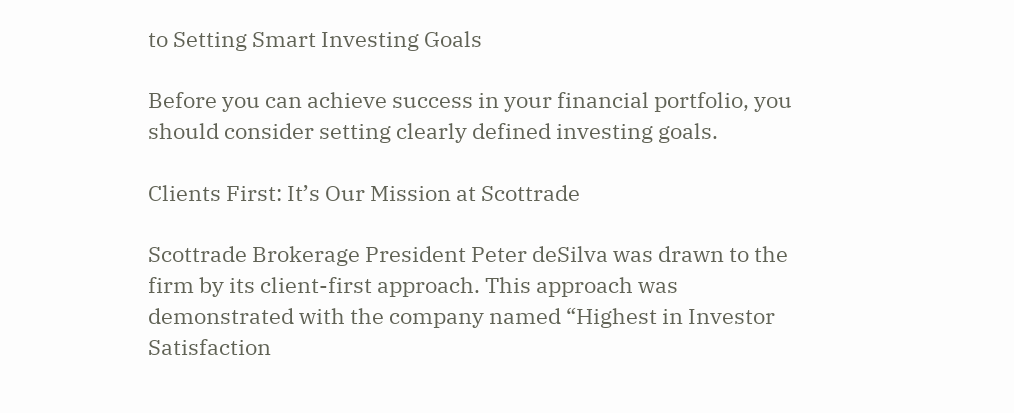to Setting Smart Investing Goals

Before you can achieve success in your financial portfolio, you should consider setting clearly defined investing goals.

Clients First: It’s Our Mission at Scottrade

Scottrade Brokerage President Peter deSilva was drawn to the firm by its client-first approach. This approach was demonstrated with the company named “Highest in Investor Satisfaction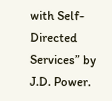with Self-Directed Services” by J.D. Power.